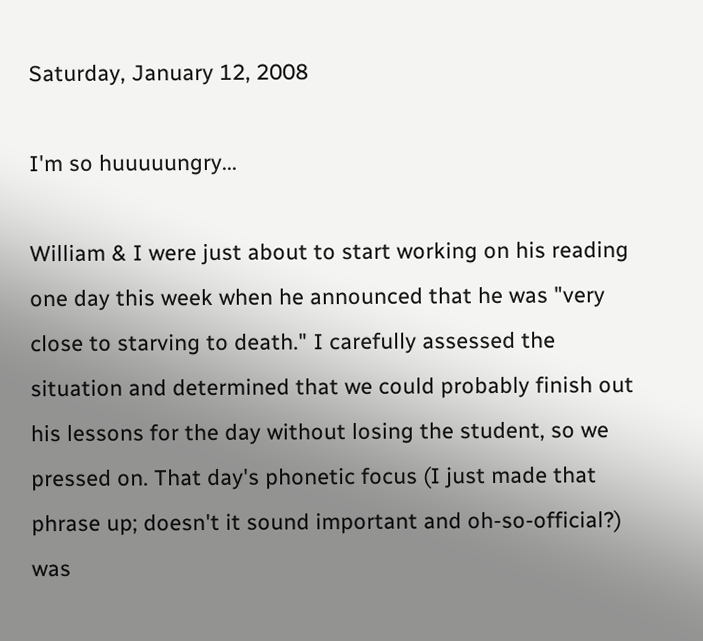Saturday, January 12, 2008

I'm so huuuuungry...

William & I were just about to start working on his reading one day this week when he announced that he was "very close to starving to death." I carefully assessed the situation and determined that we could probably finish out his lessons for the day without losing the student, so we pressed on. That day's phonetic focus (I just made that phrase up; doesn't it sound important and oh-so-official?) was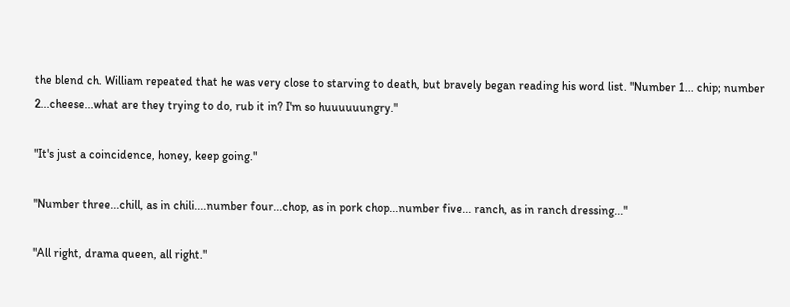the blend ch. William repeated that he was very close to starving to death, but bravely began reading his word list. "Number 1... chip; number 2...cheese...what are they trying to do, rub it in? I'm so huuuuuungry."

"It's just a coincidence, honey, keep going."

"Number three...chill, as in chili....number four...chop, as in pork chop...number five... ranch, as in ranch dressing..."

"All right, drama queen, all right."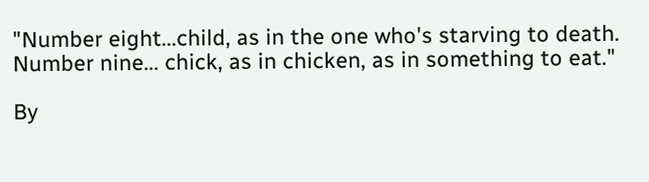"Number eight...child, as in the one who's starving to death. Number nine... chick, as in chicken, as in something to eat."

By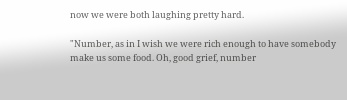now we were both laughing pretty hard.

"Number, as in I wish we were rich enough to have somebody make us some food. Oh, good grief, number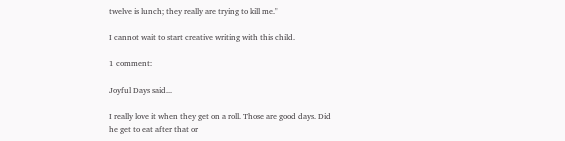twelve is lunch; they really are trying to kill me."

I cannot wait to start creative writing with this child.

1 comment:

Joyful Days said...

I really love it when they get on a roll. Those are good days. Did he get to eat after that or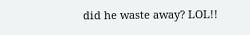did he waste away? LOL!!